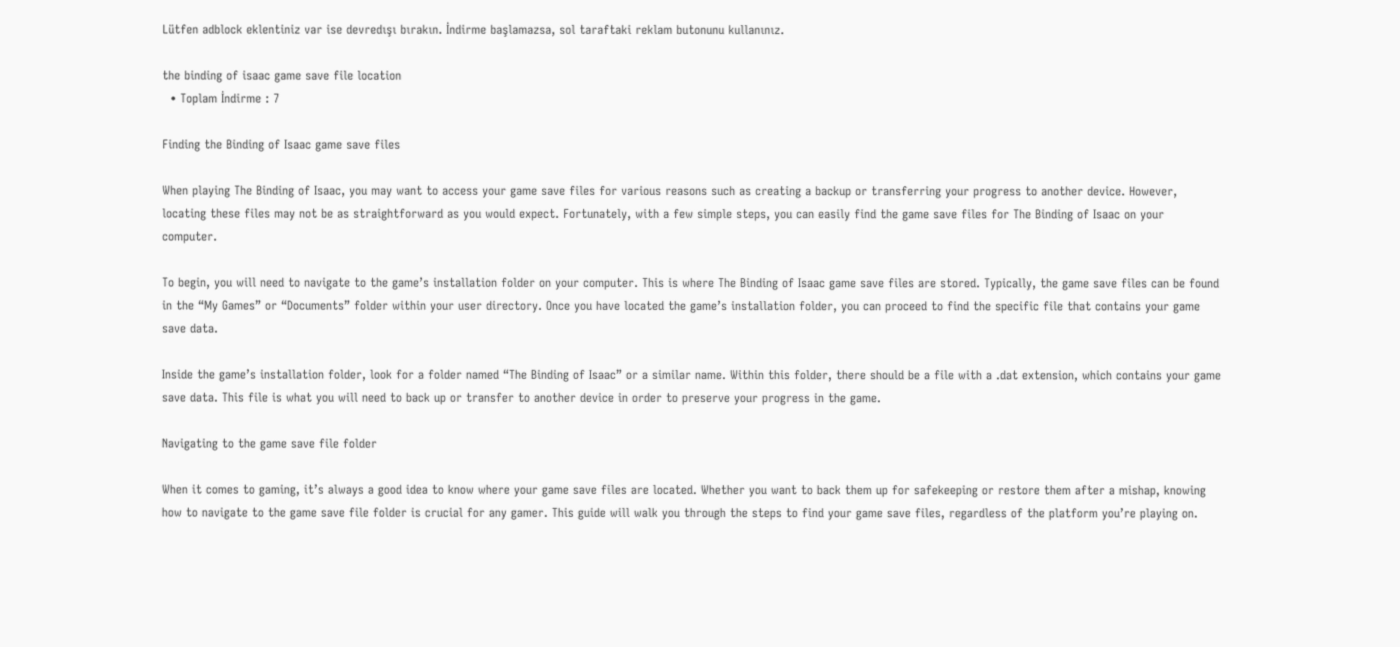Lütfen adblock eklentiniz var ise devredışı bırakın. İndirme başlamazsa, sol taraftaki reklam butonunu kullanınız.

the binding of isaac game save file location
  • Toplam İndirme : 7

Finding the Binding of Isaac game save files

When playing The Binding of Isaac, you may want to access your game save files for various reasons such as creating a backup or transferring your progress to another device. However, locating these files may not be as straightforward as you would expect. Fortunately, with a few simple steps, you can easily find the game save files for The Binding of Isaac on your computer.

To begin, you will need to navigate to the game’s installation folder on your computer. This is where The Binding of Isaac game save files are stored. Typically, the game save files can be found in the “My Games” or “Documents” folder within your user directory. Once you have located the game’s installation folder, you can proceed to find the specific file that contains your game save data.

Inside the game’s installation folder, look for a folder named “The Binding of Isaac” or a similar name. Within this folder, there should be a file with a .dat extension, which contains your game save data. This file is what you will need to back up or transfer to another device in order to preserve your progress in the game.

Navigating to the game save file folder

When it comes to gaming, it’s always a good idea to know where your game save files are located. Whether you want to back them up for safekeeping or restore them after a mishap, knowing how to navigate to the game save file folder is crucial for any gamer. This guide will walk you through the steps to find your game save files, regardless of the platform you’re playing on.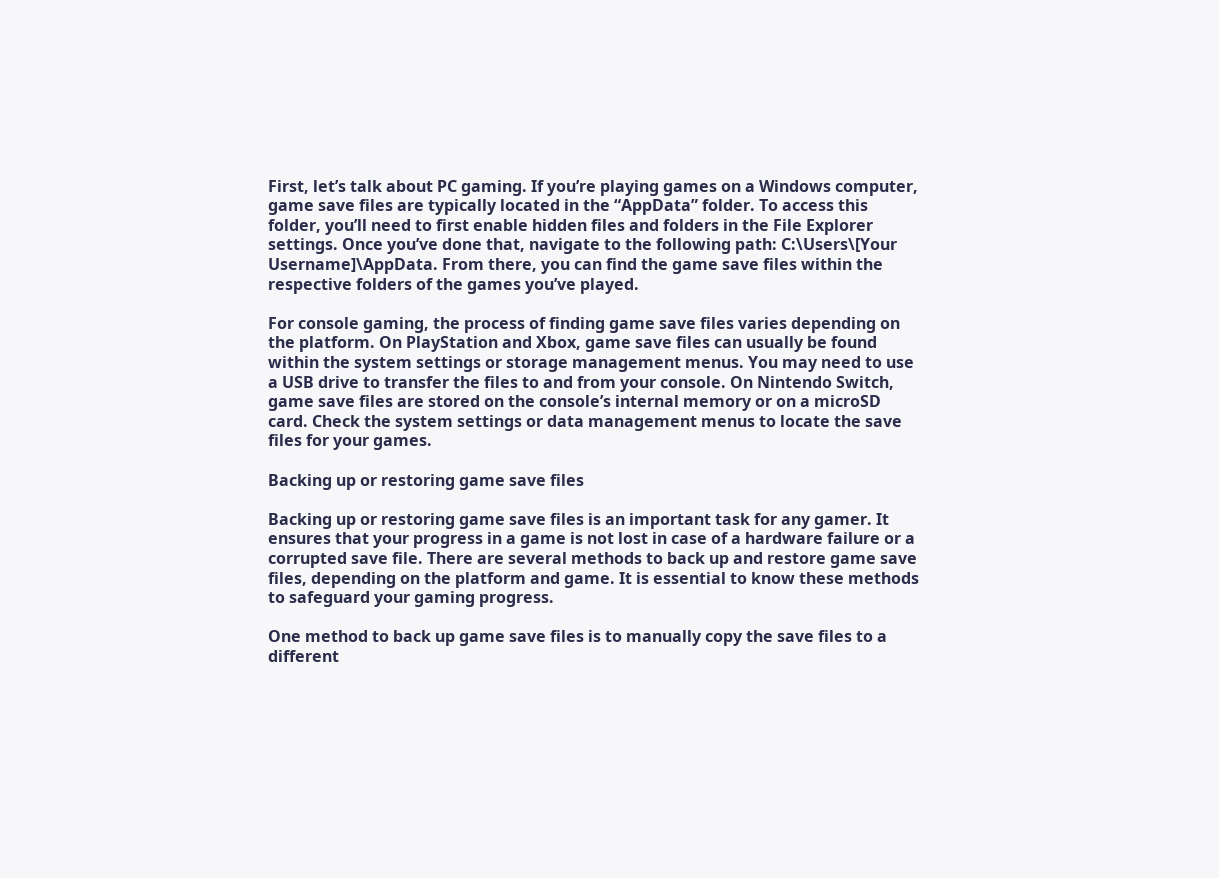First, let’s talk about PC gaming. If you’re playing games on a Windows computer, game save files are typically located in the “AppData” folder. To access this folder, you’ll need to first enable hidden files and folders in the File Explorer settings. Once you’ve done that, navigate to the following path: C:\Users\[Your Username]\AppData. From there, you can find the game save files within the respective folders of the games you’ve played.

For console gaming, the process of finding game save files varies depending on the platform. On PlayStation and Xbox, game save files can usually be found within the system settings or storage management menus. You may need to use a USB drive to transfer the files to and from your console. On Nintendo Switch, game save files are stored on the console’s internal memory or on a microSD card. Check the system settings or data management menus to locate the save files for your games.

Backing up or restoring game save files

Backing up or restoring game save files is an important task for any gamer. It ensures that your progress in a game is not lost in case of a hardware failure or a corrupted save file. There are several methods to back up and restore game save files, depending on the platform and game. It is essential to know these methods to safeguard your gaming progress.

One method to back up game save files is to manually copy the save files to a different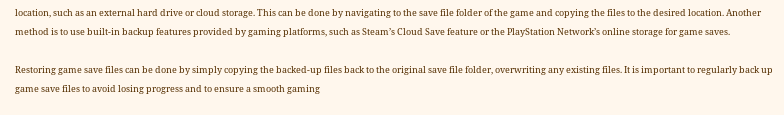location, such as an external hard drive or cloud storage. This can be done by navigating to the save file folder of the game and copying the files to the desired location. Another method is to use built-in backup features provided by gaming platforms, such as Steam’s Cloud Save feature or the PlayStation Network’s online storage for game saves.

Restoring game save files can be done by simply copying the backed-up files back to the original save file folder, overwriting any existing files. It is important to regularly back up game save files to avoid losing progress and to ensure a smooth gaming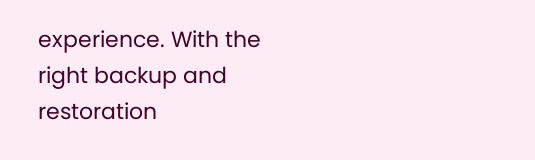experience. With the right backup and restoration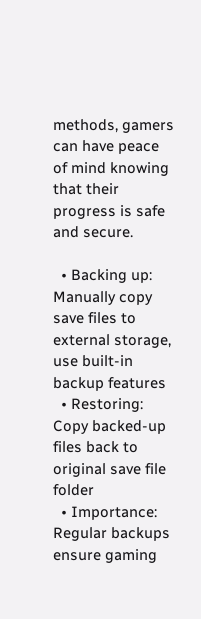methods, gamers can have peace of mind knowing that their progress is safe and secure.

  • Backing up: Manually copy save files to external storage, use built-in backup features
  • Restoring: Copy backed-up files back to original save file folder
  • Importance: Regular backups ensure gaming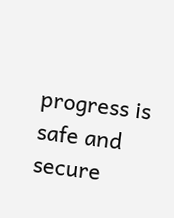progress is safe and secure